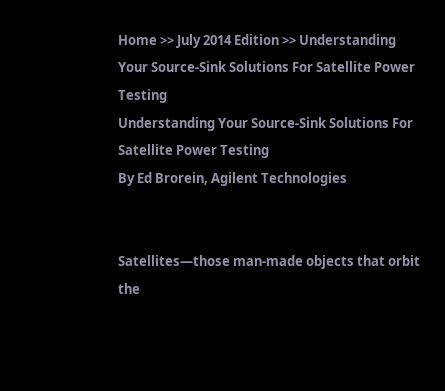Home >> July 2014 Edition >> Understanding Your Source-Sink Solutions For Satellite Power Testing
Understanding Your Source-Sink Solutions For Satellite Power Testing
By Ed Brorein, Agilent Technologies


Satellites—those man-made objects that orbit the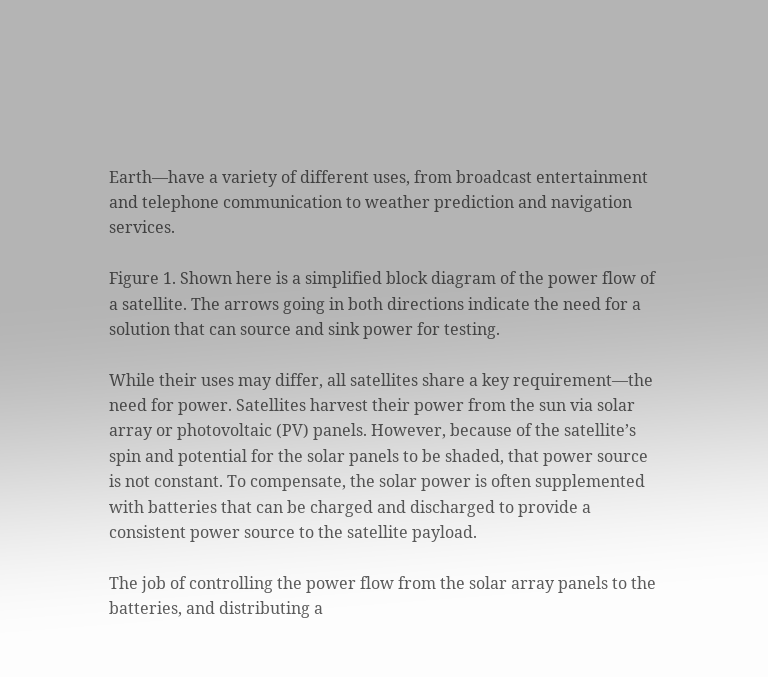Earth—have a variety of different uses, from broadcast entertainment and telephone communication to weather prediction and navigation services.

Figure 1. Shown here is a simplified block diagram of the power flow of a satellite. The arrows going in both directions indicate the need for a solution that can source and sink power for testing.

While their uses may differ, all satellites share a key requirement—the need for power. Satellites harvest their power from the sun via solar array or photovoltaic (PV) panels. However, because of the satellite’s spin and potential for the solar panels to be shaded, that power source is not constant. To compensate, the solar power is often supplemented with batteries that can be charged and discharged to provide a consistent power source to the satellite payload.

The job of controlling the power flow from the solar array panels to the batteries, and distributing a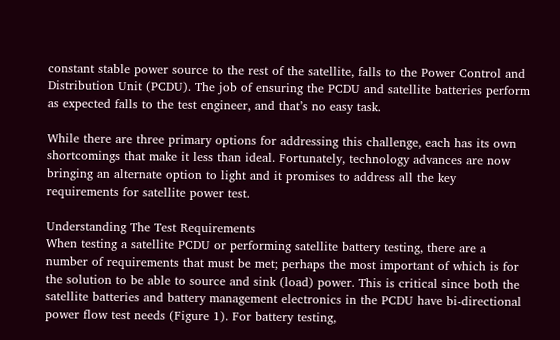constant stable power source to the rest of the satellite, falls to the Power Control and Distribution Unit (PCDU). The job of ensuring the PCDU and satellite batteries perform as expected falls to the test engineer, and that’s no easy task.

While there are three primary options for addressing this challenge, each has its own shortcomings that make it less than ideal. Fortunately, technology advances are now bringing an alternate option to light and it promises to address all the key requirements for satellite power test.

Understanding The Test Requirements
When testing a satellite PCDU or performing satellite battery testing, there are a number of requirements that must be met; perhaps the most important of which is for the solution to be able to source and sink (load) power. This is critical since both the satellite batteries and battery management electronics in the PCDU have bi-directional power flow test needs (Figure 1). For battery testing,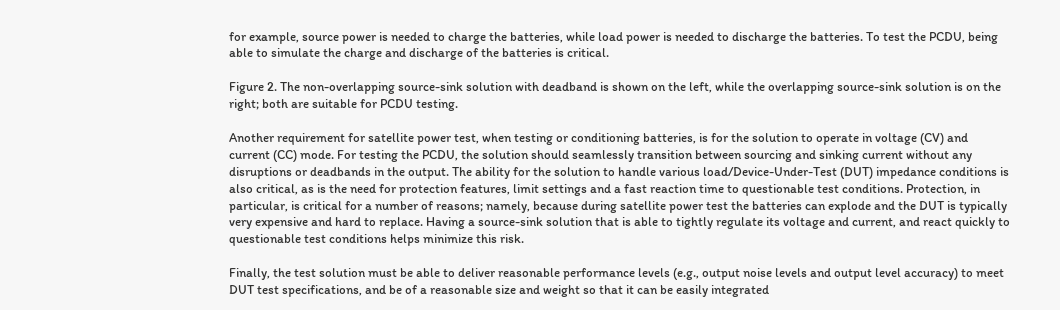for example, source power is needed to charge the batteries, while load power is needed to discharge the batteries. To test the PCDU, being able to simulate the charge and discharge of the batteries is critical.

Figure 2. The non-overlapping source-sink solution with deadband is shown on the left, while the overlapping source-sink solution is on the right; both are suitable for PCDU testing.

Another requirement for satellite power test, when testing or conditioning batteries, is for the solution to operate in voltage (CV) and current (CC) mode. For testing the PCDU, the solution should seamlessly transition between sourcing and sinking current without any disruptions or deadbands in the output. The ability for the solution to handle various load/Device-Under-Test (DUT) impedance conditions is also critical, as is the need for protection features, limit settings and a fast reaction time to questionable test conditions. Protection, in particular, is critical for a number of reasons; namely, because during satellite power test the batteries can explode and the DUT is typically very expensive and hard to replace. Having a source-sink solution that is able to tightly regulate its voltage and current, and react quickly to questionable test conditions helps minimize this risk.

Finally, the test solution must be able to deliver reasonable performance levels (e.g., output noise levels and output level accuracy) to meet DUT test specifications, and be of a reasonable size and weight so that it can be easily integrated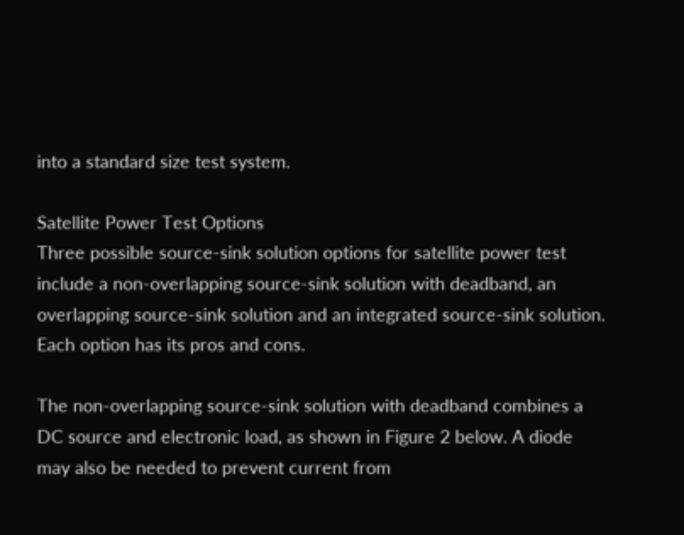into a standard size test system.

Satellite Power Test Options
Three possible source-sink solution options for satellite power test include a non-overlapping source-sink solution with deadband, an overlapping source-sink solution and an integrated source-sink solution. Each option has its pros and cons.

The non-overlapping source-sink solution with deadband combines a DC source and electronic load, as shown in Figure 2 below. A diode may also be needed to prevent current from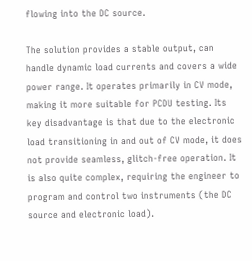flowing into the DC source.

The solution provides a stable output, can handle dynamic load currents and covers a wide power range. It operates primarily in CV mode, making it more suitable for PCDU testing. Its key disadvantage is that due to the electronic load transitioning in and out of CV mode, it does not provide seamless, glitch-free operation. It is also quite complex, requiring the engineer to program and control two instruments (the DC source and electronic load).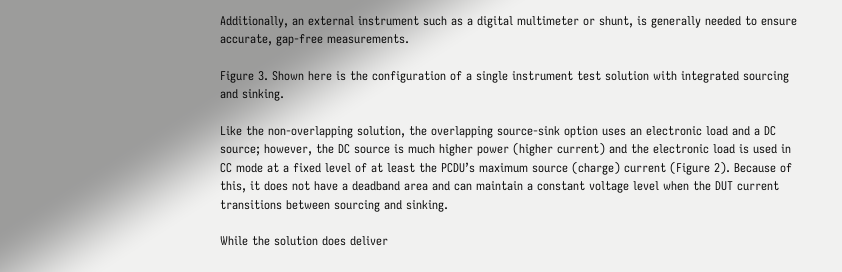Additionally, an external instrument such as a digital multimeter or shunt, is generally needed to ensure accurate, gap-free measurements.

Figure 3. Shown here is the configuration of a single instrument test solution with integrated sourcing and sinking.

Like the non-overlapping solution, the overlapping source-sink option uses an electronic load and a DC source; however, the DC source is much higher power (higher current) and the electronic load is used in CC mode at a fixed level of at least the PCDU’s maximum source (charge) current (Figure 2). Because of this, it does not have a deadband area and can maintain a constant voltage level when the DUT current transitions between sourcing and sinking.

While the solution does deliver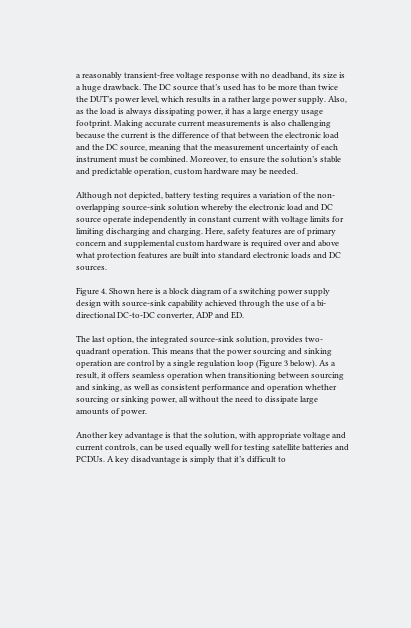a reasonably transient-free voltage response with no deadband, its size is a huge drawback. The DC source that’s used has to be more than twice the DUT’s power level, which results in a rather large power supply. Also, as the load is always dissipating power, it has a large energy usage footprint. Making accurate current measurements is also challenging because the current is the difference of that between the electronic load and the DC source, meaning that the measurement uncertainty of each instrument must be combined. Moreover, to ensure the solution’s stable and predictable operation, custom hardware may be needed.

Although not depicted, battery testing requires a variation of the non-overlapping source-sink solution whereby the electronic load and DC source operate independently in constant current with voltage limits for limiting discharging and charging. Here, safety features are of primary concern and supplemental custom hardware is required over and above what protection features are built into standard electronic loads and DC sources.

Figure 4. Shown here is a block diagram of a switching power supply design with source-sink capability achieved through the use of a bi-directional DC-to-DC converter, ADP and ED.

The last option, the integrated source-sink solution, provides two-quadrant operation. This means that the power sourcing and sinking operation are control by a single regulation loop (Figure 3 below). As a result, it offers seamless operation when transitioning between sourcing and sinking, as well as consistent performance and operation whether sourcing or sinking power, all without the need to dissipate large amounts of power.

Another key advantage is that the solution, with appropriate voltage and current controls, can be used equally well for testing satellite batteries and PCDUs. A key disadvantage is simply that it’s difficult to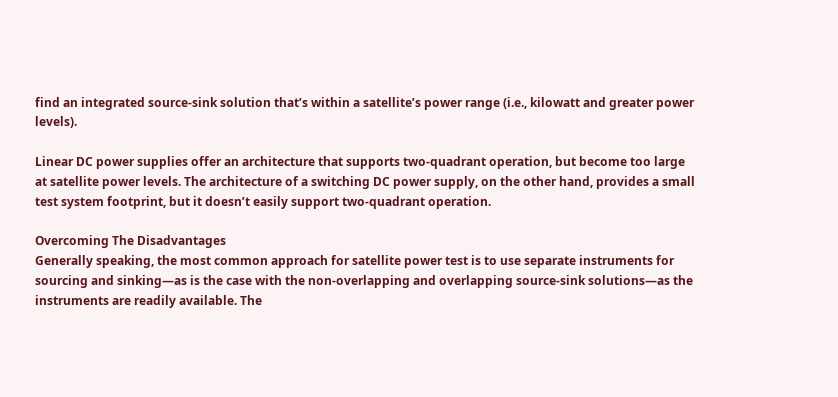find an integrated source-sink solution that’s within a satellite’s power range (i.e., kilowatt and greater power levels).

Linear DC power supplies offer an architecture that supports two-quadrant operation, but become too large at satellite power levels. The architecture of a switching DC power supply, on the other hand, provides a small test system footprint, but it doesn’t easily support two-quadrant operation.

Overcoming The Disadvantages
Generally speaking, the most common approach for satellite power test is to use separate instruments for sourcing and sinking—as is the case with the non-overlapping and overlapping source-sink solutions—as the instruments are readily available. The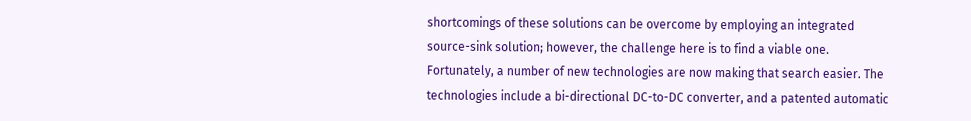shortcomings of these solutions can be overcome by employing an integrated source-sink solution; however, the challenge here is to find a viable one. Fortunately, a number of new technologies are now making that search easier. The technologies include a bi-directional DC-to-DC converter, and a patented automatic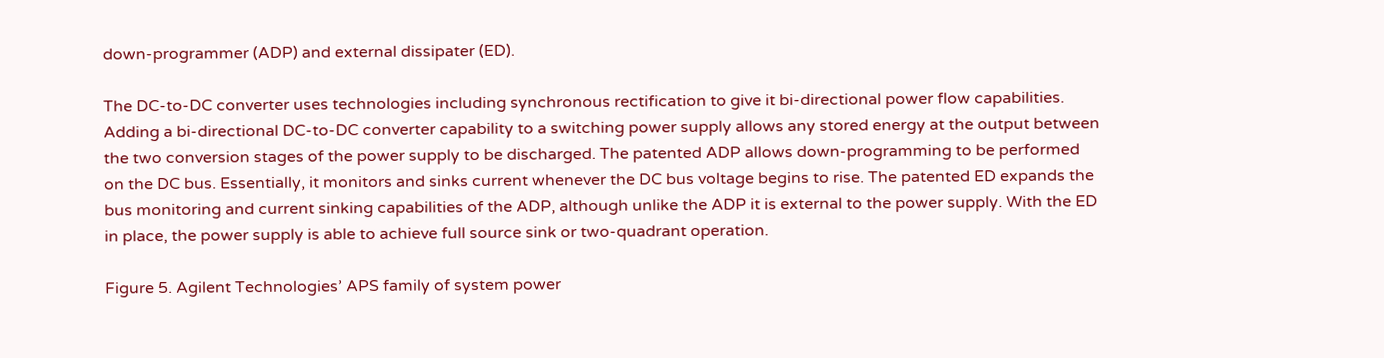down-programmer (ADP) and external dissipater (ED).

The DC-to-DC converter uses technologies including synchronous rectification to give it bi-directional power flow capabilities. Adding a bi-directional DC-to-DC converter capability to a switching power supply allows any stored energy at the output between the two conversion stages of the power supply to be discharged. The patented ADP allows down-programming to be performed on the DC bus. Essentially, it monitors and sinks current whenever the DC bus voltage begins to rise. The patented ED expands the bus monitoring and current sinking capabilities of the ADP, although unlike the ADP it is external to the power supply. With the ED in place, the power supply is able to achieve full source sink or two-quadrant operation.

Figure 5. Agilent Technologies’ APS family of system power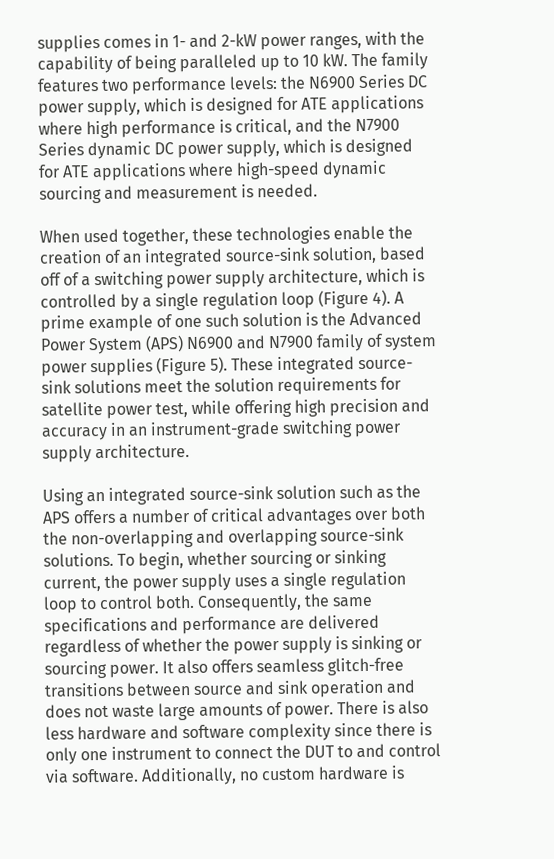supplies comes in 1- and 2-kW power ranges, with the capability of being paralleled up to 10 kW. The family features two performance levels: the N6900 Series DC power supply, which is designed for ATE applications where high performance is critical, and the N7900 Series dynamic DC power supply, which is designed for ATE applications where high-speed dynamic sourcing and measurement is needed.

When used together, these technologies enable the creation of an integrated source-sink solution, based off of a switching power supply architecture, which is controlled by a single regulation loop (Figure 4). A prime example of one such solution is the Advanced Power System (APS) N6900 and N7900 family of system power supplies (Figure 5). These integrated source-sink solutions meet the solution requirements for satellite power test, while offering high precision and accuracy in an instrument-grade switching power supply architecture.

Using an integrated source-sink solution such as the APS offers a number of critical advantages over both the non-overlapping and overlapping source-sink solutions. To begin, whether sourcing or sinking current, the power supply uses a single regulation loop to control both. Consequently, the same specifications and performance are delivered regardless of whether the power supply is sinking or sourcing power. It also offers seamless glitch-free transitions between source and sink operation and does not waste large amounts of power. There is also less hardware and software complexity since there is only one instrument to connect the DUT to and control via software. Additionally, no custom hardware is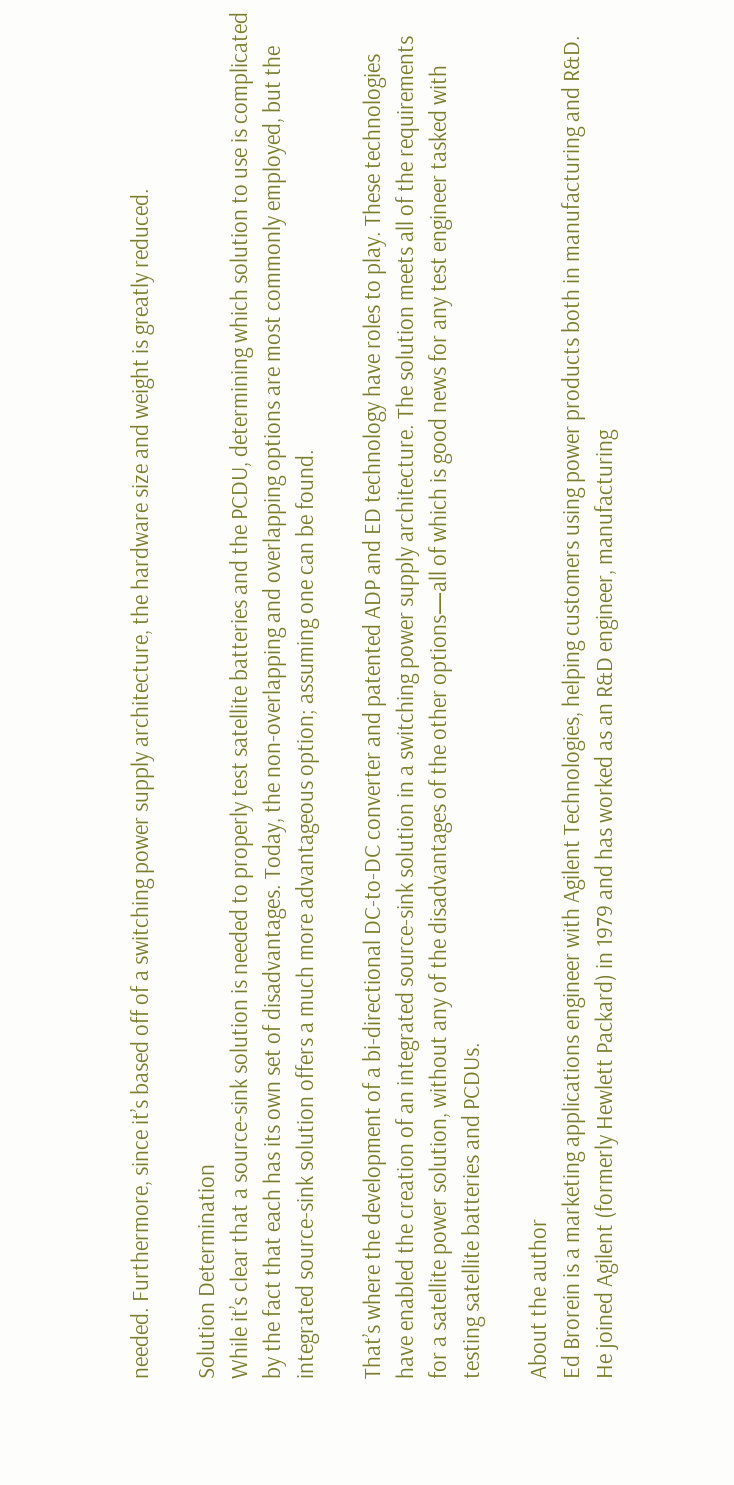needed. Furthermore, since it’s based off of a switching power supply architecture, the hardware size and weight is greatly reduced.

Solution Determination
While it’s clear that a source-sink solution is needed to properly test satellite batteries and the PCDU, determining which solution to use is complicated by the fact that each has its own set of disadvantages. Today, the non-overlapping and overlapping options are most commonly employed, but the integrated source-sink solution offers a much more advantageous option; assuming one can be found.

That’s where the development of a bi-directional DC-to-DC converter and patented ADP and ED technology have roles to play. These technologies have enabled the creation of an integrated source-sink solution in a switching power supply architecture. The solution meets all of the requirements for a satellite power solution, without any of the disadvantages of the other options—all of which is good news for any test engineer tasked with testing satellite batteries and PCDUs.

About the author
Ed Brorein is a marketing applications engineer with Agilent Technologies, helping customers using power products both in manufacturing and R&D. He joined Agilent (formerly Hewlett Packard) in 1979 and has worked as an R&D engineer, manufacturing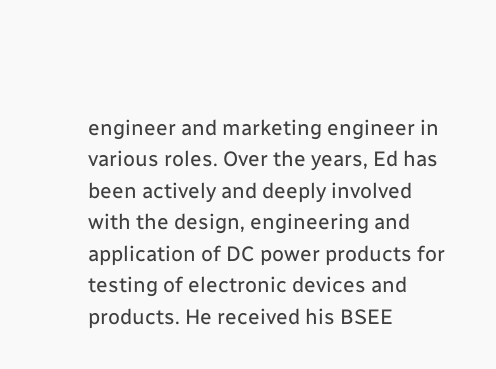engineer and marketing engineer in various roles. Over the years, Ed has been actively and deeply involved with the design, engineering and application of DC power products for testing of electronic devices and products. He received his BSEE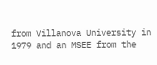from Villanova University in 1979 and an MSEE from the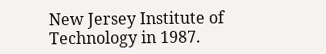New Jersey Institute of Technology in 1987.